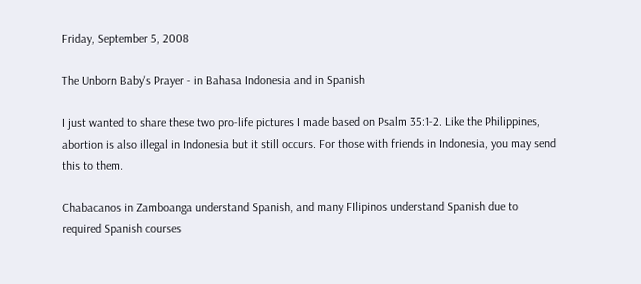Friday, September 5, 2008

The Unborn Baby's Prayer - in Bahasa Indonesia and in Spanish

I just wanted to share these two pro-life pictures I made based on Psalm 35:1-2. Like the Philippines, abortion is also illegal in Indonesia but it still occurs. For those with friends in Indonesia, you may send this to them.

Chabacanos in Zamboanga understand Spanish, and many FIlipinos understand Spanish due to required Spanish courses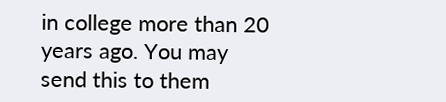in college more than 20 years ago. You may send this to them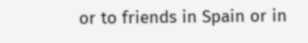or to friends in Spain or in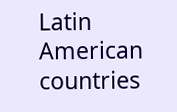Latin American countries